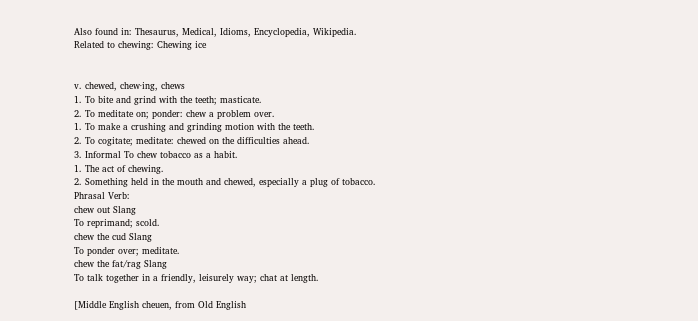Also found in: Thesaurus, Medical, Idioms, Encyclopedia, Wikipedia.
Related to chewing: Chewing ice


v. chewed, chew·ing, chews
1. To bite and grind with the teeth; masticate.
2. To meditate on; ponder: chew a problem over.
1. To make a crushing and grinding motion with the teeth.
2. To cogitate; meditate: chewed on the difficulties ahead.
3. Informal To chew tobacco as a habit.
1. The act of chewing.
2. Something held in the mouth and chewed, especially a plug of tobacco.
Phrasal Verb:
chew out Slang
To reprimand; scold.
chew the cud Slang
To ponder over; meditate.
chew the fat/rag Slang
To talk together in a friendly, leisurely way; chat at length.

[Middle English cheuen, from Old English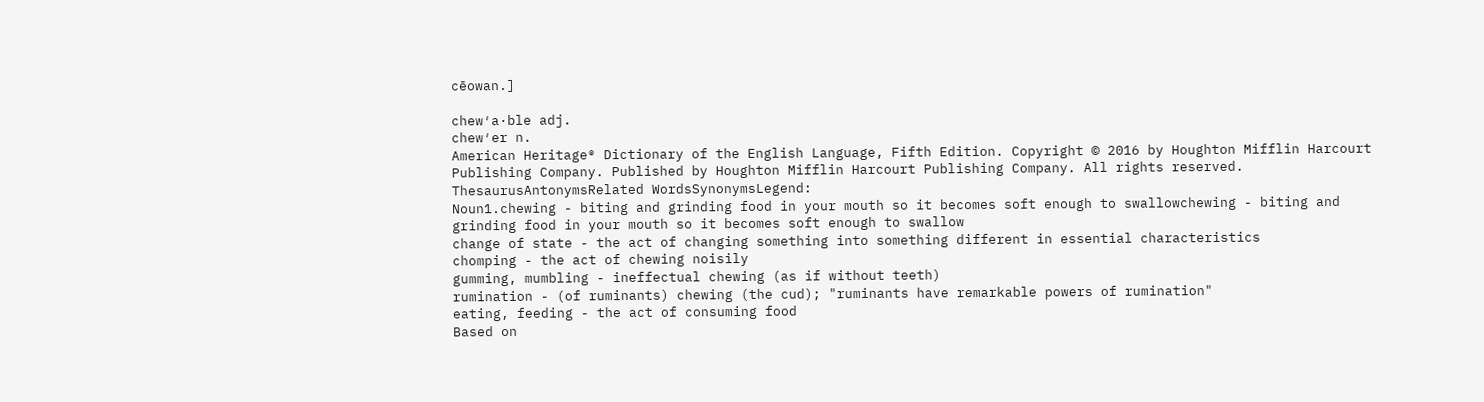cēowan.]

chew′a·ble adj.
chew′er n.
American Heritage® Dictionary of the English Language, Fifth Edition. Copyright © 2016 by Houghton Mifflin Harcourt Publishing Company. Published by Houghton Mifflin Harcourt Publishing Company. All rights reserved.
ThesaurusAntonymsRelated WordsSynonymsLegend:
Noun1.chewing - biting and grinding food in your mouth so it becomes soft enough to swallowchewing - biting and grinding food in your mouth so it becomes soft enough to swallow
change of state - the act of changing something into something different in essential characteristics
chomping - the act of chewing noisily
gumming, mumbling - ineffectual chewing (as if without teeth)
rumination - (of ruminants) chewing (the cud); "ruminants have remarkable powers of rumination"
eating, feeding - the act of consuming food
Based on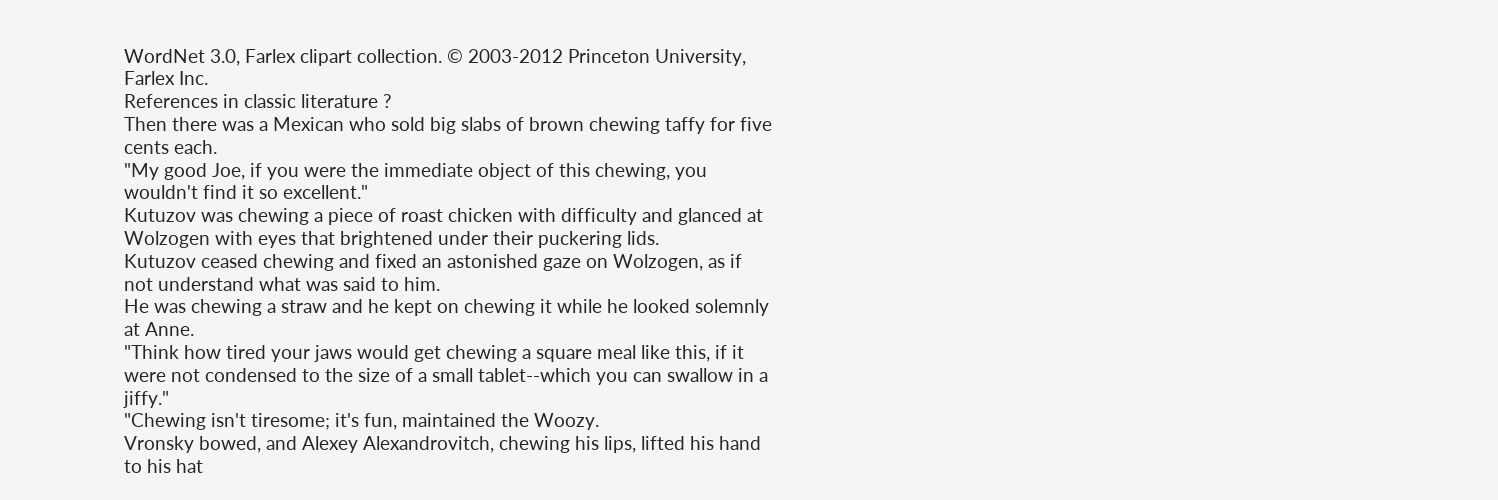WordNet 3.0, Farlex clipart collection. © 2003-2012 Princeton University, Farlex Inc.
References in classic literature ?
Then there was a Mexican who sold big slabs of brown chewing taffy for five cents each.
"My good Joe, if you were the immediate object of this chewing, you wouldn't find it so excellent."
Kutuzov was chewing a piece of roast chicken with difficulty and glanced at Wolzogen with eyes that brightened under their puckering lids.
Kutuzov ceased chewing and fixed an astonished gaze on Wolzogen, as if not understand what was said to him.
He was chewing a straw and he kept on chewing it while he looked solemnly at Anne.
"Think how tired your jaws would get chewing a square meal like this, if it were not condensed to the size of a small tablet--which you can swallow in a jiffy."
"Chewing isn't tiresome; it's fun, maintained the Woozy.
Vronsky bowed, and Alexey Alexandrovitch, chewing his lips, lifted his hand to his hat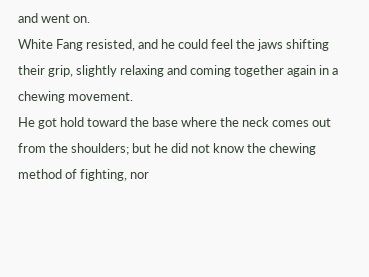and went on.
White Fang resisted, and he could feel the jaws shifting their grip, slightly relaxing and coming together again in a chewing movement.
He got hold toward the base where the neck comes out from the shoulders; but he did not know the chewing method of fighting, nor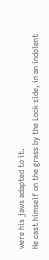were his jaws adapted to it.
He cast himself on the grass by the Lock side, in an indolent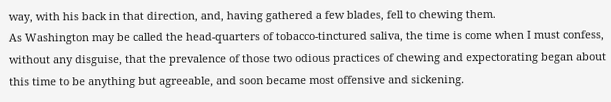way, with his back in that direction, and, having gathered a few blades, fell to chewing them.
As Washington may be called the head-quarters of tobacco-tinctured saliva, the time is come when I must confess, without any disguise, that the prevalence of those two odious practices of chewing and expectorating began about this time to be anything but agreeable, and soon became most offensive and sickening.